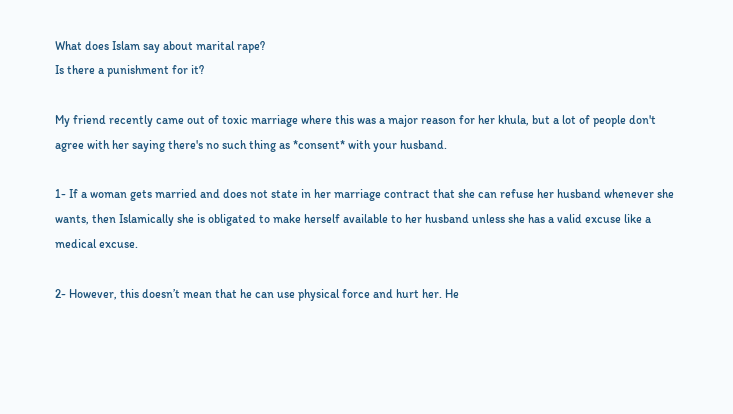What does Islam say about marital rape?
Is there a punishment for it?

My friend recently came out of toxic marriage where this was a major reason for her khula, but a lot of people don't agree with her saying there's no such thing as *consent* with your husband.

1- If a woman gets married and does not state in her marriage contract that she can refuse her husband whenever she wants, then Islamically she is obligated to make herself available to her husband unless she has a valid excuse like a medical excuse.

2- However, this doesn’t mean that he can use physical force and hurt her. He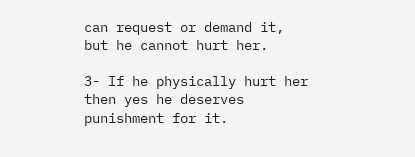can request or demand it, but he cannot hurt her.

3- If he physically hurt her then yes he deserves punishment for it.